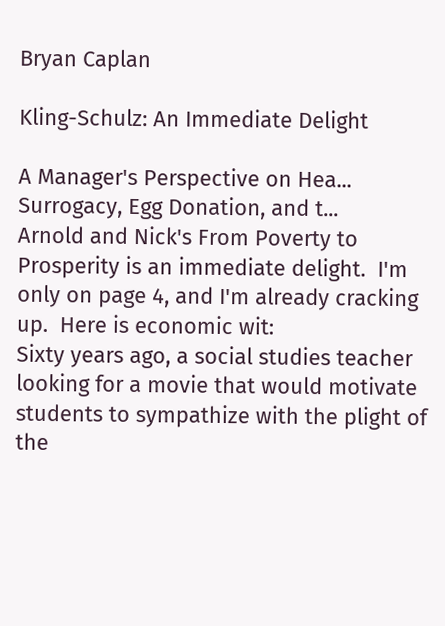Bryan Caplan

Kling-Schulz: An Immediate Delight

A Manager's Perspective on Hea... Surrogacy, Egg Donation, and t...
Arnold and Nick's From Poverty to Prosperity is an immediate delight.  I'm only on page 4, and I'm already cracking up.  Here is economic wit:
Sixty years ago, a social studies teacher looking for a movie that would motivate students to sympathize with the plight of the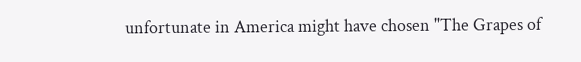unfortunate in America might have chosen "The Grapes of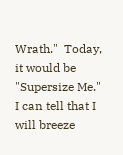Wrath."  Today, it would be "Supersize Me."
I can tell that I will breeze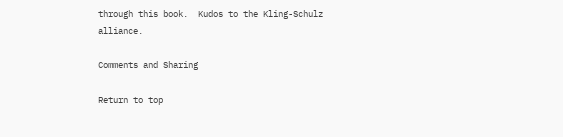through this book.  Kudos to the Kling-Schulz alliance.

Comments and Sharing

Return to top